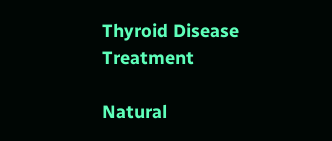Thyroid Disease Treatment

Natural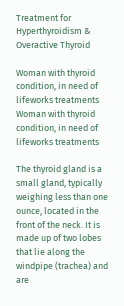Treatment for Hyperthyroidism & Overactive Thyroid

Woman with thyroid condition, in need of lifeworks treatments
Woman with thyroid condition, in need of lifeworks treatments

The thyroid gland is a small gland, typically weighing less than one ounce, located in the front of the neck. It is made up of two lobes that lie along the windpipe (trachea) and are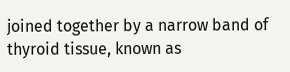joined together by a narrow band of thyroid tissue, known as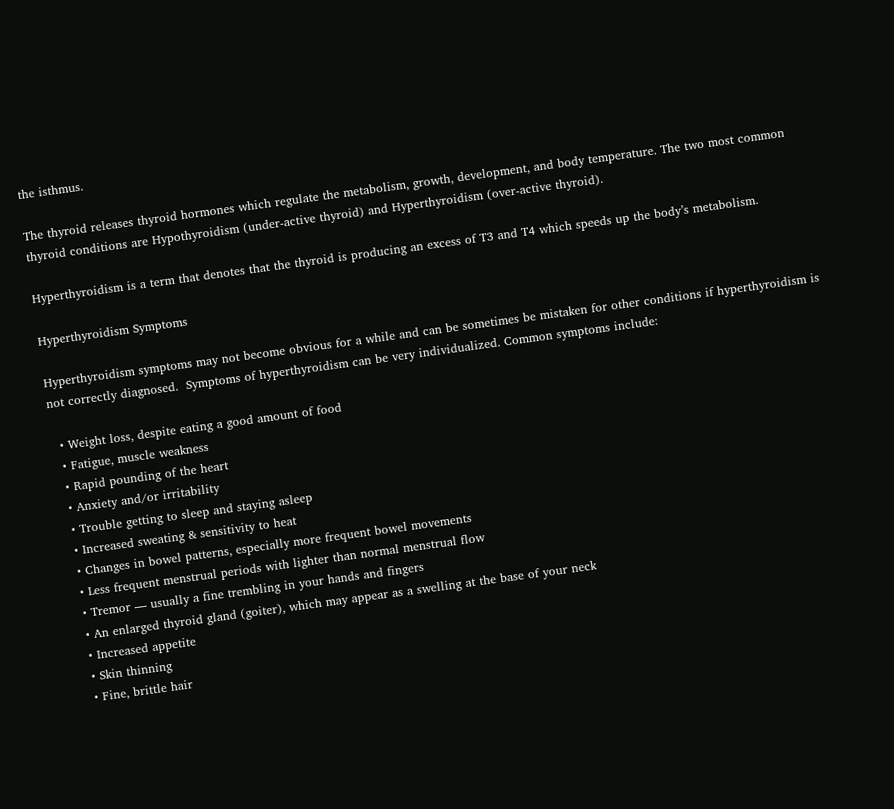the isthmus.

The thyroid releases thyroid hormones which regulate the metabolism, growth, development, and body temperature. The two most common thyroid conditions are Hypothyroidism (under-active thyroid) and Hyperthyroidism (over-active thyroid).

Hyperthyroidism is a term that denotes that the thyroid is producing an excess of T3 and T4 which speeds up the body’s metabolism.

Hyperthyroidism Symptoms

Hyperthyroidism symptoms may not become obvious for a while and can be sometimes be mistaken for other conditions if hyperthyroidism is not correctly diagnosed.  Symptoms of hyperthyroidism can be very individualized. Common symptoms include:

  • Weight loss, despite eating a good amount of food
  • Fatigue, muscle weakness
  • Rapid pounding of the heart
  • Anxiety and/or irritability
  • Trouble getting to sleep and staying asleep
  • Increased sweating & sensitivity to heat
  • Changes in bowel patterns, especially more frequent bowel movements
  • Less frequent menstrual periods with lighter than normal menstrual flow
  • Tremor — usually a fine trembling in your hands and fingers
  • An enlarged thyroid gland (goiter), which may appear as a swelling at the base of your neck
  • Increased appetite
  • Skin thinning
  • Fine, brittle hair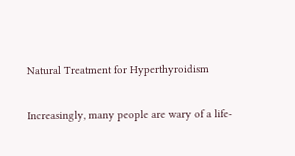Natural Treatment for Hyperthyroidism

Increasingly, many people are wary of a life-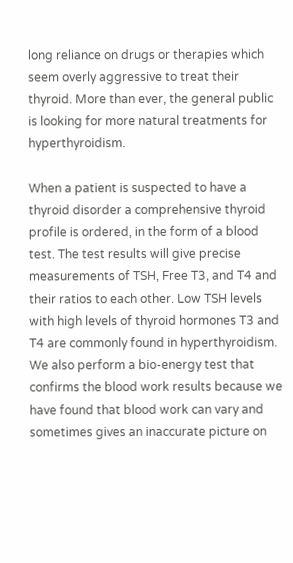long reliance on drugs or therapies which seem overly aggressive to treat their thyroid. More than ever, the general public is looking for more natural treatments for hyperthyroidism.

When a patient is suspected to have a thyroid disorder a comprehensive thyroid profile is ordered, in the form of a blood test. The test results will give precise measurements of TSH, Free T3, and T4 and their ratios to each other. Low TSH levels with high levels of thyroid hormones T3 and T4 are commonly found in hyperthyroidism. We also perform a bio-energy test that confirms the blood work results because we have found that blood work can vary and sometimes gives an inaccurate picture on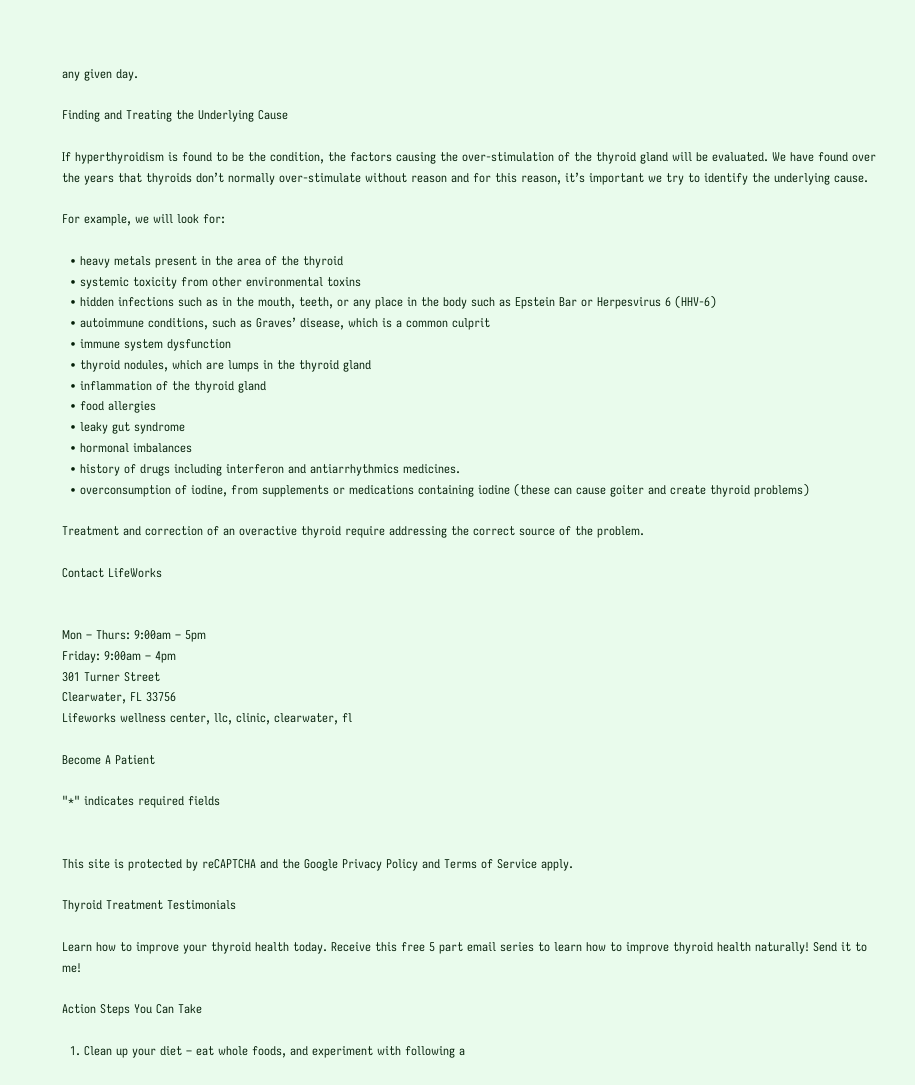any given day.

Finding and Treating the Underlying Cause

If hyperthyroidism is found to be the condition, the factors causing the over-stimulation of the thyroid gland will be evaluated. We have found over the years that thyroids don’t normally over-stimulate without reason and for this reason, it’s important we try to identify the underlying cause.

For example, we will look for:

  • heavy metals present in the area of the thyroid
  • systemic toxicity from other environmental toxins
  • hidden infections such as in the mouth, teeth, or any place in the body such as Epstein Bar or Herpesvirus 6 (HHV-6)
  • autoimmune conditions, such as Graves’ disease, which is a common culprit
  • immune system dysfunction
  • thyroid nodules, which are lumps in the thyroid gland
  • inflammation of the thyroid gland
  • food allergies
  • leaky gut syndrome
  • hormonal imbalances
  • history of drugs including interferon and antiarrhythmics medicines.
  • overconsumption of iodine, from supplements or medications containing iodine (these can cause goiter and create thyroid problems)

Treatment and correction of an overactive thyroid require addressing the correct source of the problem.

Contact LifeWorks


Mon – Thurs: 9:00am – 5pm
Friday: 9:00am – 4pm
301 Turner Street
Clearwater, FL 33756
Lifeworks wellness center, llc, clinic, clearwater, fl

Become A Patient

"*" indicates required fields


This site is protected by reCAPTCHA and the Google Privacy Policy and Terms of Service apply.

Thyroid Treatment Testimonials

Learn how to improve your thyroid health today. Receive this free 5 part email series to learn how to improve thyroid health naturally! Send it to me!

Action Steps You Can Take

  1. Clean up your diet – eat whole foods, and experiment with following a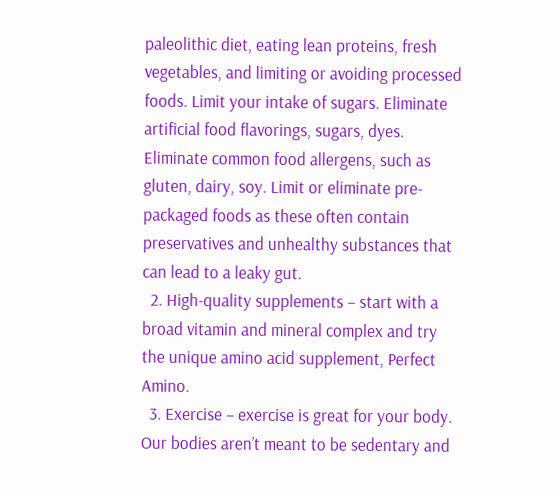paleolithic diet, eating lean proteins, fresh vegetables, and limiting or avoiding processed foods. Limit your intake of sugars. Eliminate artificial food flavorings, sugars, dyes. Eliminate common food allergens, such as gluten, dairy, soy. Limit or eliminate pre-packaged foods as these often contain preservatives and unhealthy substances that can lead to a leaky gut.
  2. High-quality supplements – start with a broad vitamin and mineral complex and try the unique amino acid supplement, Perfect Amino.
  3. Exercise – exercise is great for your body. Our bodies aren’t meant to be sedentary and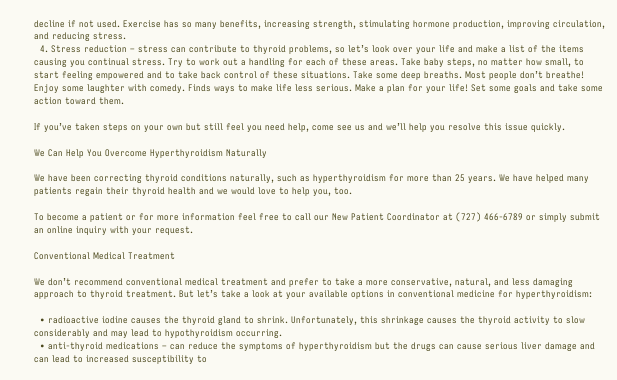decline if not used. Exercise has so many benefits, increasing strength, stimulating hormone production, improving circulation, and reducing stress.
  4. Stress reduction – stress can contribute to thyroid problems, so let’s look over your life and make a list of the items causing you continual stress. Try to work out a handling for each of these areas. Take baby steps, no matter how small, to start feeling empowered and to take back control of these situations. Take some deep breaths. Most people don’t breathe! Enjoy some laughter with comedy. Finds ways to make life less serious. Make a plan for your life! Set some goals and take some action toward them.

If you’ve taken steps on your own but still feel you need help, come see us and we’ll help you resolve this issue quickly.

We Can Help You Overcome Hyperthyroidism Naturally

We have been correcting thyroid conditions naturally, such as hyperthyroidism for more than 25 years. We have helped many patients regain their thyroid health and we would love to help you, too.

To become a patient or for more information feel free to call our New Patient Coordinator at (727) 466-6789 or simply submit an online inquiry with your request.

Conventional Medical Treatment

We don’t recommend conventional medical treatment and prefer to take a more conservative, natural, and less damaging approach to thyroid treatment. But let’s take a look at your available options in conventional medicine for hyperthyroidism:

  • radioactive iodine causes the thyroid gland to shrink. Unfortunately, this shrinkage causes the thyroid activity to slow considerably and may lead to hypothyroidism occurring.
  • anti-thyroid medications – can reduce the symptoms of hyperthyroidism but the drugs can cause serious liver damage and can lead to increased susceptibility to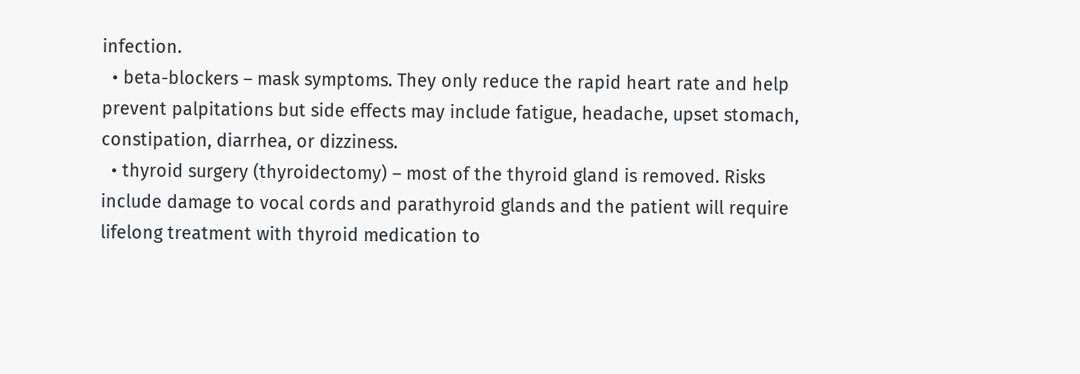infection.
  • beta-blockers – mask symptoms. They only reduce the rapid heart rate and help prevent palpitations but side effects may include fatigue, headache, upset stomach, constipation, diarrhea, or dizziness.
  • thyroid surgery (thyroidectomy) – most of the thyroid gland is removed. Risks include damage to vocal cords and parathyroid glands and the patient will require lifelong treatment with thyroid medication to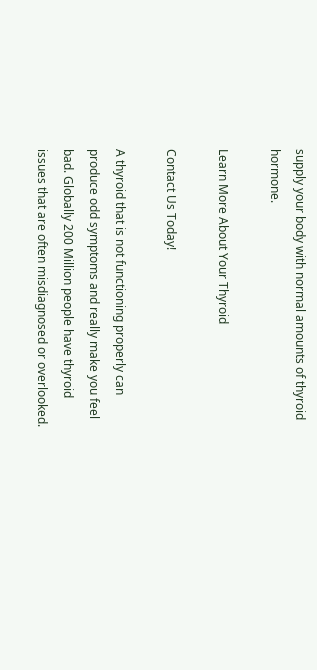supply your body with normal amounts of thyroid hormone.

Learn More About Your Thyroid

Contact Us Today!

A thyroid that is not functioning properly can produce odd symptoms and really make you feel bad. Globally 200 Million people have thyroid issues that are often misdiagnosed or overlooked.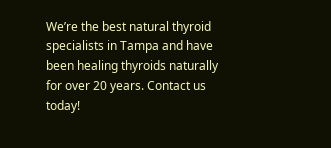We’re the best natural thyroid specialists in Tampa and have been healing thyroids naturally for over 20 years. Contact us today!